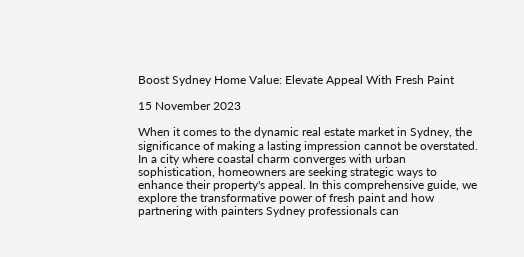Boost Sydney Home Value: Elevate Appeal With Fresh Paint

15 November 2023

When it comes to the dynamic real estate market in Sydney, the significance of making a lasting impression cannot be overstated. In a city where coastal charm converges with urban sophistication, homeowners are seeking strategic ways to enhance their property's appeal. In this comprehensive guide, we explore the transformative power of fresh paint and how partnering with painters Sydney professionals can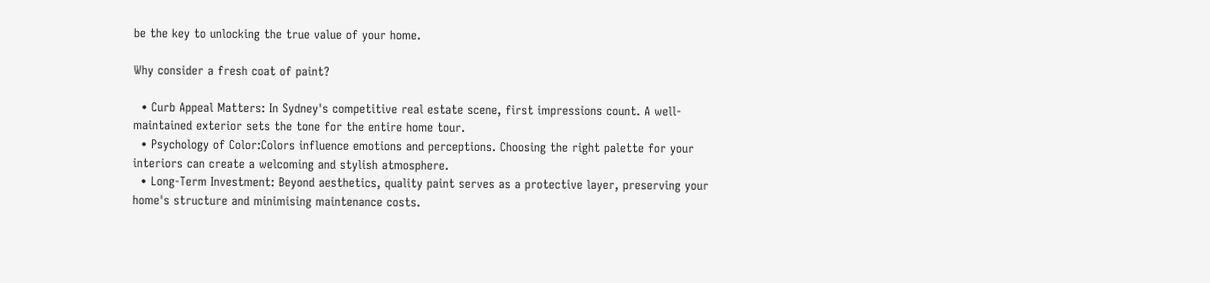be the key to unlocking the true value of your home.

Why consider a fresh coat of paint?

  • Curb Appeal Matters: In Sydney's competitive real estate scene, first impressions count. A well-maintained exterior sets the tone for the entire home tour.
  • Psychology of Color:Colors influence emotions and perceptions. Choosing the right palette for your interiors can create a welcoming and stylish atmosphere.
  • Long-Term Investment: Beyond aesthetics, quality paint serves as a protective layer, preserving your home's structure and minimising maintenance costs.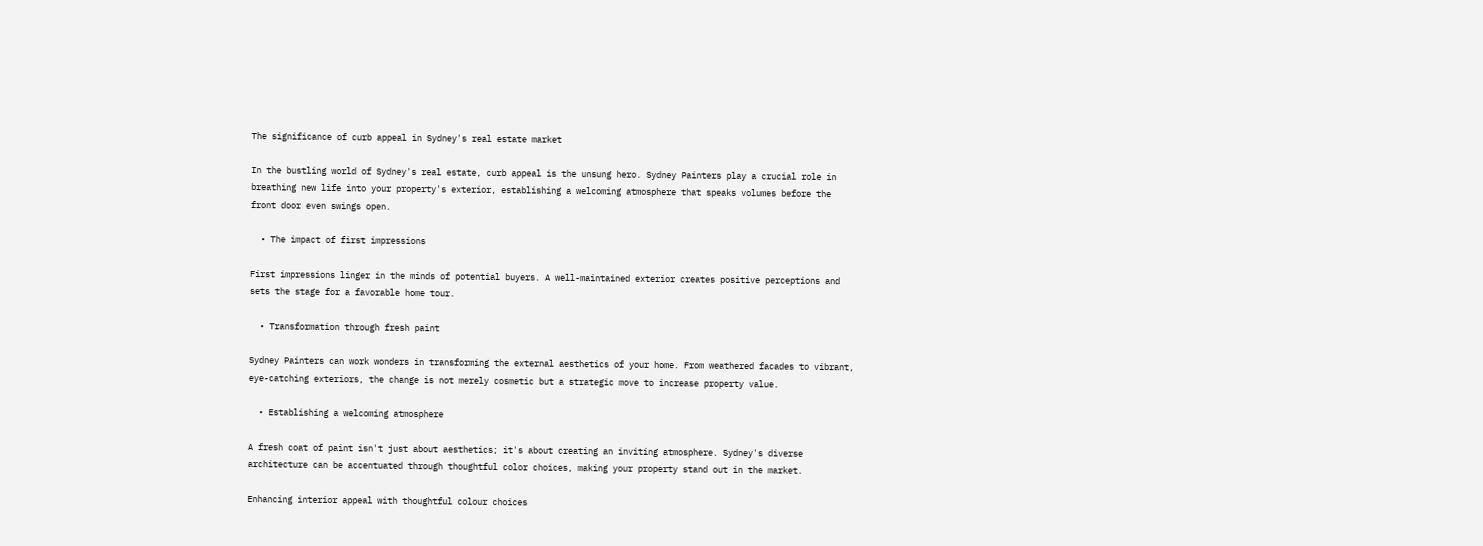The significance of curb appeal in Sydney's real estate market

In the bustling world of Sydney's real estate, curb appeal is the unsung hero. Sydney Painters play a crucial role in breathing new life into your property's exterior, establishing a welcoming atmosphere that speaks volumes before the front door even swings open.

  • The impact of first impressions

First impressions linger in the minds of potential buyers. A well-maintained exterior creates positive perceptions and sets the stage for a favorable home tour.

  • Transformation through fresh paint

Sydney Painters can work wonders in transforming the external aesthetics of your home. From weathered facades to vibrant, eye-catching exteriors, the change is not merely cosmetic but a strategic move to increase property value.

  • Establishing a welcoming atmosphere

A fresh coat of paint isn't just about aesthetics; it's about creating an inviting atmosphere. Sydney's diverse architecture can be accentuated through thoughtful color choices, making your property stand out in the market.

Enhancing interior appeal with thoughtful colour choices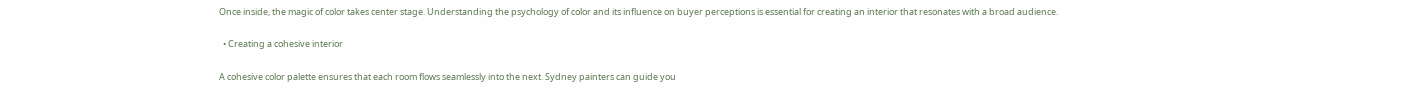Once inside, the magic of color takes center stage. Understanding the psychology of color and its influence on buyer perceptions is essential for creating an interior that resonates with a broad audience.

  • Creating a cohesive interior

A cohesive color palette ensures that each room flows seamlessly into the next. Sydney painters can guide you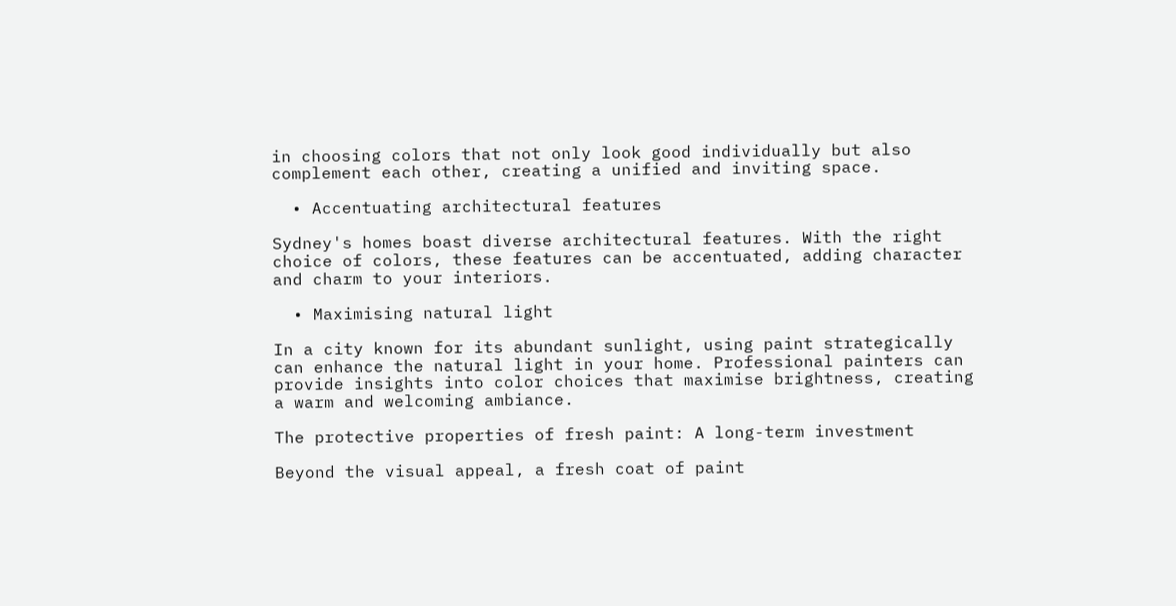in choosing colors that not only look good individually but also complement each other, creating a unified and inviting space.

  • Accentuating architectural features

Sydney's homes boast diverse architectural features. With the right choice of colors, these features can be accentuated, adding character and charm to your interiors.

  • Maximising natural light

In a city known for its abundant sunlight, using paint strategically can enhance the natural light in your home. Professional painters can provide insights into color choices that maximise brightness, creating a warm and welcoming ambiance.

The protective properties of fresh paint: A long-term investment

Beyond the visual appeal, a fresh coat of paint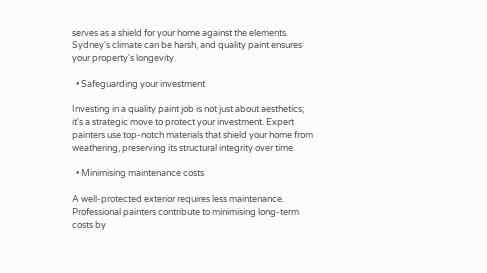serves as a shield for your home against the elements. Sydney's climate can be harsh, and quality paint ensures your property's longevity.

  • Safeguarding your investment

Investing in a quality paint job is not just about aesthetics; it's a strategic move to protect your investment. Expert painters use top-notch materials that shield your home from weathering, preserving its structural integrity over time.

  • Minimising maintenance costs

A well-protected exterior requires less maintenance. Professional painters contribute to minimising long-term costs by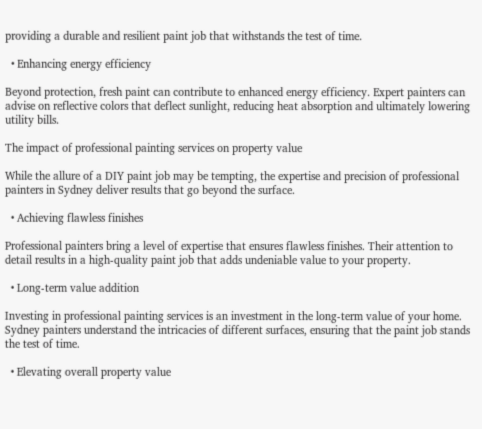providing a durable and resilient paint job that withstands the test of time.

  • Enhancing energy efficiency

Beyond protection, fresh paint can contribute to enhanced energy efficiency. Expert painters can advise on reflective colors that deflect sunlight, reducing heat absorption and ultimately lowering utility bills.

The impact of professional painting services on property value

While the allure of a DIY paint job may be tempting, the expertise and precision of professional painters in Sydney deliver results that go beyond the surface.

  • Achieving flawless finishes

Professional painters bring a level of expertise that ensures flawless finishes. Their attention to detail results in a high-quality paint job that adds undeniable value to your property.

  • Long-term value addition

Investing in professional painting services is an investment in the long-term value of your home. Sydney painters understand the intricacies of different surfaces, ensuring that the paint job stands the test of time.

  • Elevating overall property value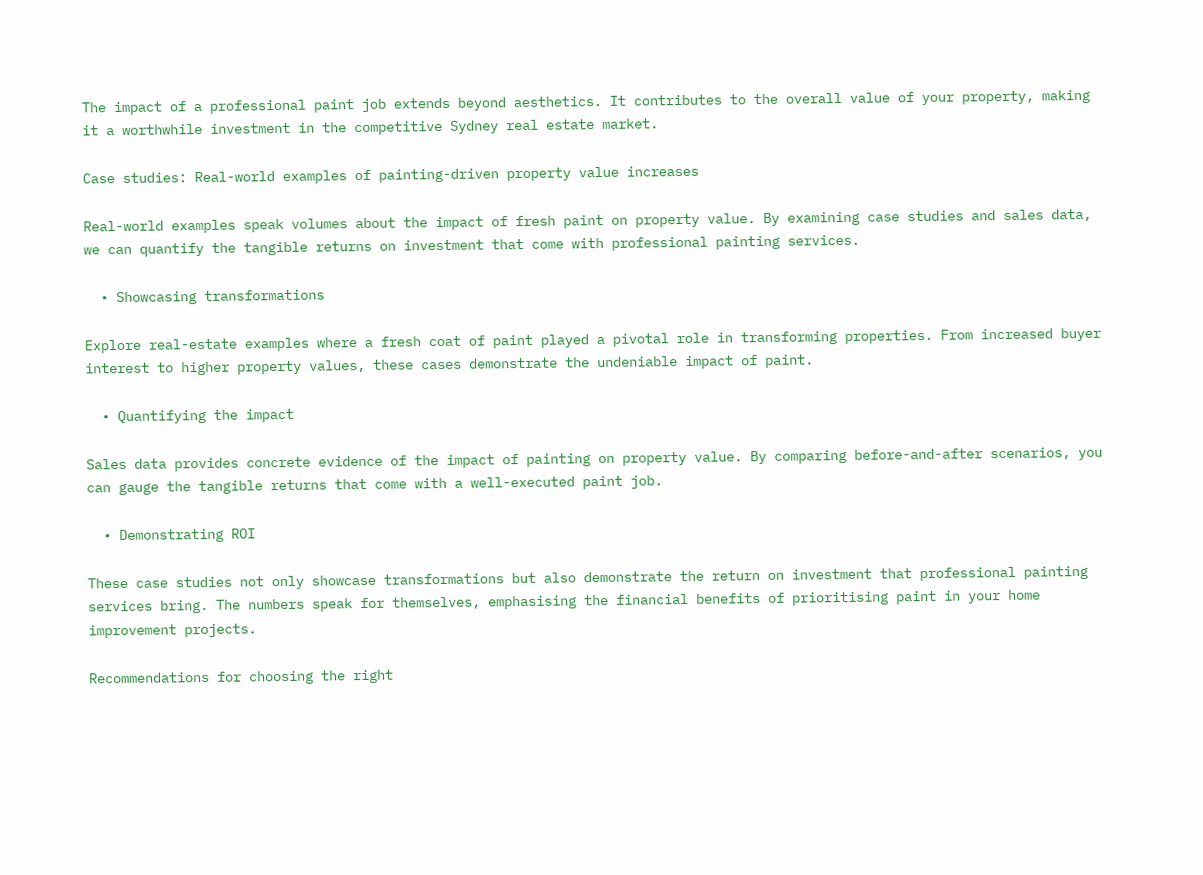The impact of a professional paint job extends beyond aesthetics. It contributes to the overall value of your property, making it a worthwhile investment in the competitive Sydney real estate market.

Case studies: Real-world examples of painting-driven property value increases

Real-world examples speak volumes about the impact of fresh paint on property value. By examining case studies and sales data, we can quantify the tangible returns on investment that come with professional painting services.

  • Showcasing transformations

Explore real-estate examples where a fresh coat of paint played a pivotal role in transforming properties. From increased buyer interest to higher property values, these cases demonstrate the undeniable impact of paint.

  • Quantifying the impact

Sales data provides concrete evidence of the impact of painting on property value. By comparing before-and-after scenarios, you can gauge the tangible returns that come with a well-executed paint job.

  • Demonstrating ROI

These case studies not only showcase transformations but also demonstrate the return on investment that professional painting services bring. The numbers speak for themselves, emphasising the financial benefits of prioritising paint in your home improvement projects.

Recommendations for choosing the right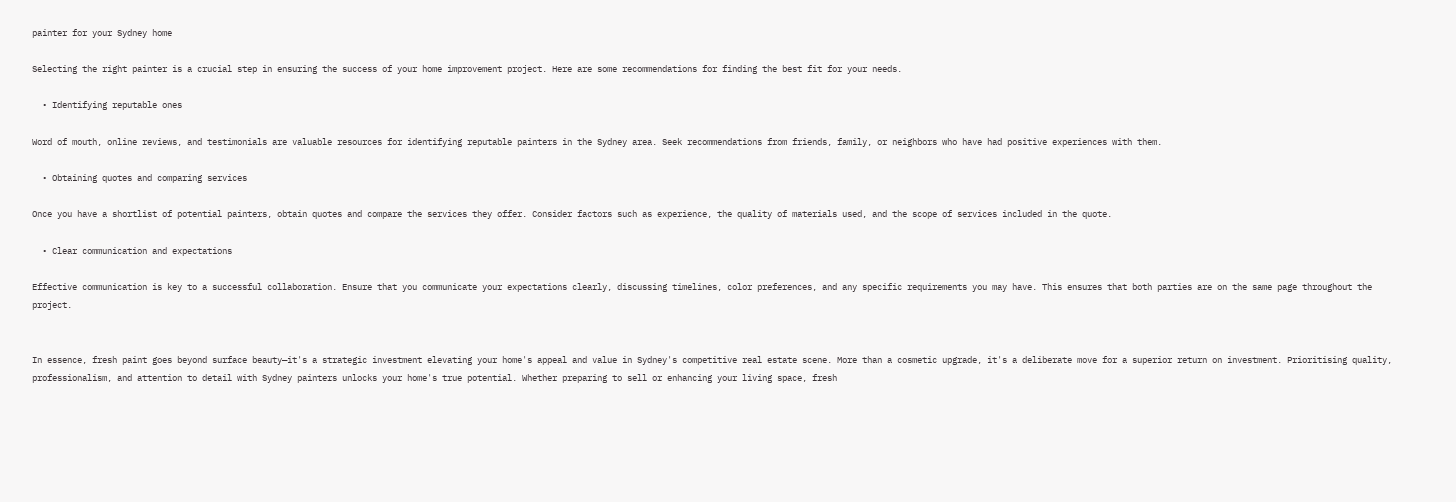painter for your Sydney home

Selecting the right painter is a crucial step in ensuring the success of your home improvement project. Here are some recommendations for finding the best fit for your needs.

  • Identifying reputable ones

Word of mouth, online reviews, and testimonials are valuable resources for identifying reputable painters in the Sydney area. Seek recommendations from friends, family, or neighbors who have had positive experiences with them.

  • Obtaining quotes and comparing services

Once you have a shortlist of potential painters, obtain quotes and compare the services they offer. Consider factors such as experience, the quality of materials used, and the scope of services included in the quote.

  • Clear communication and expectations

Effective communication is key to a successful collaboration. Ensure that you communicate your expectations clearly, discussing timelines, color preferences, and any specific requirements you may have. This ensures that both parties are on the same page throughout the project.


In essence, fresh paint goes beyond surface beauty—it's a strategic investment elevating your home's appeal and value in Sydney's competitive real estate scene. More than a cosmetic upgrade, it's a deliberate move for a superior return on investment. Prioritising quality, professionalism, and attention to detail with Sydney painters unlocks your home's true potential. Whether preparing to sell or enhancing your living space, fresh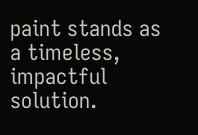paint stands as a timeless, impactful solution.